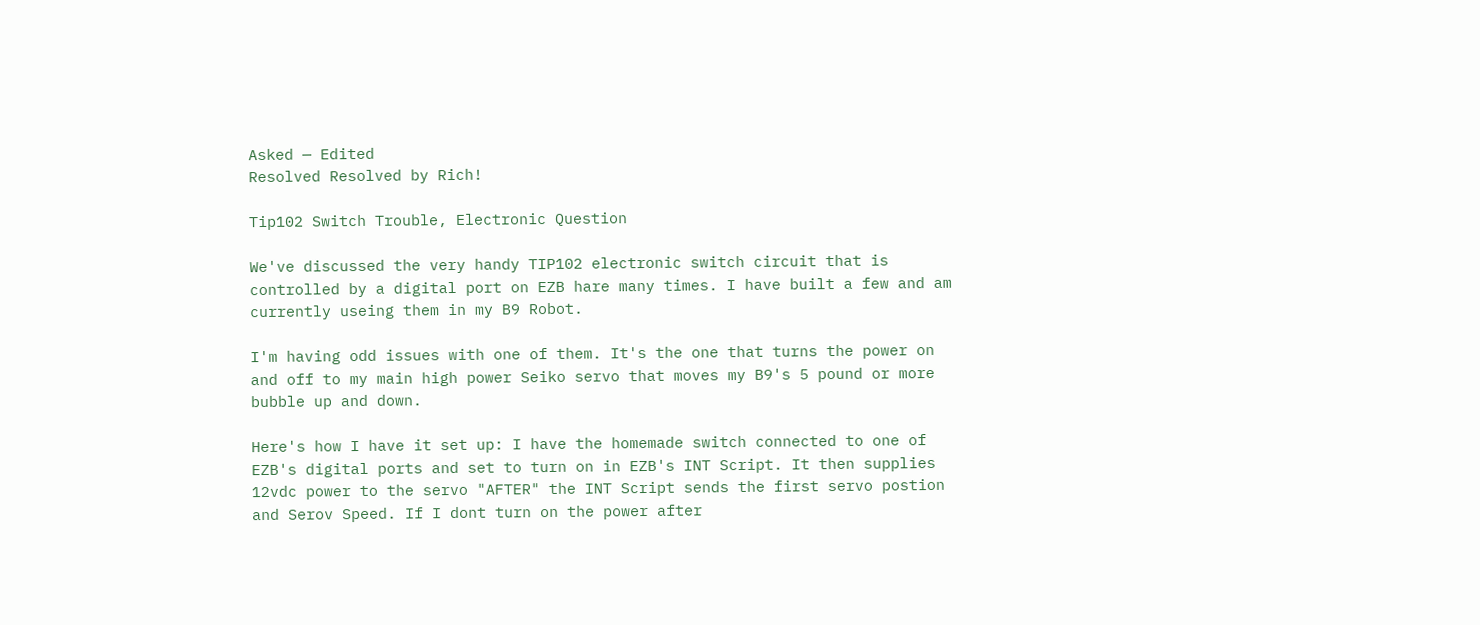Asked — Edited
Resolved Resolved by Rich!

Tip102 Switch Trouble, Electronic Question

We've discussed the very handy TIP102 electronic switch circuit that is controlled by a digital port on EZB hare many times. I have built a few and am currently useing them in my B9 Robot.

I'm having odd issues with one of them. It's the one that turns the power on and off to my main high power Seiko servo that moves my B9's 5 pound or more bubble up and down.

Here's how I have it set up: I have the homemade switch connected to one of EZB's digital ports and set to turn on in EZB's INT Script. It then supplies 12vdc power to the servo "AFTER" the INT Script sends the first servo postion and Serov Speed. If I dont turn on the power after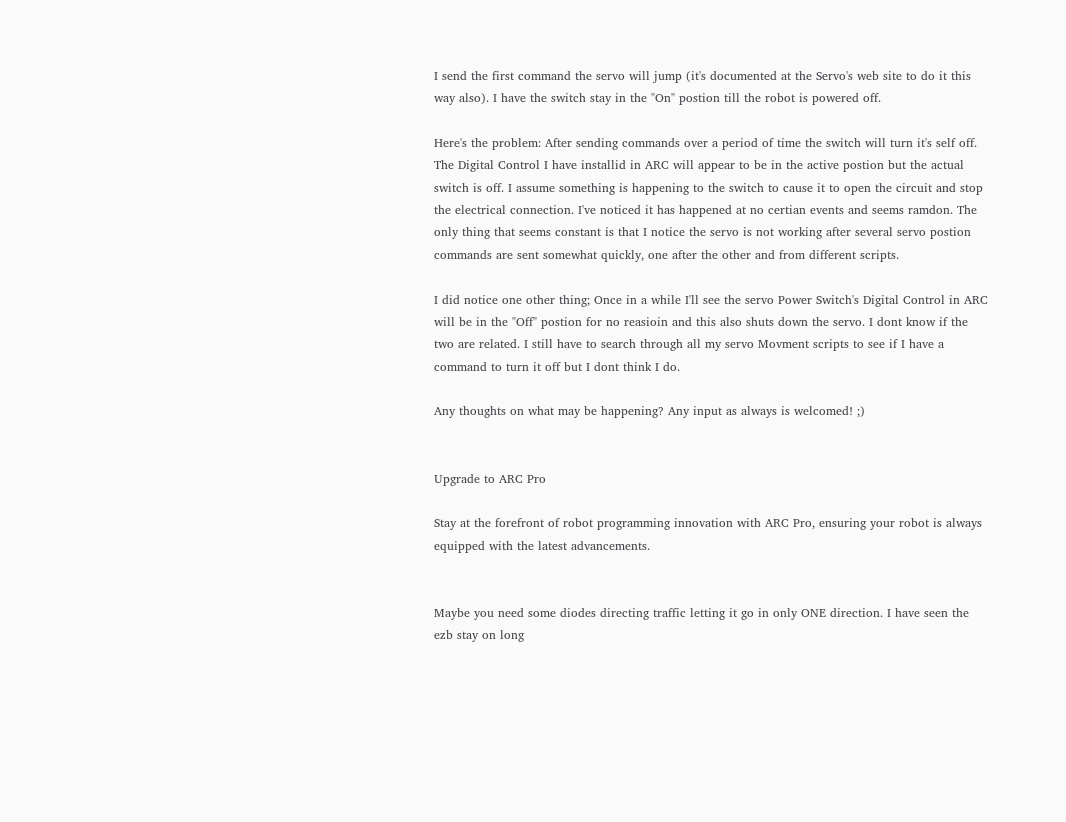I send the first command the servo will jump (it's documented at the Servo's web site to do it this way also). I have the switch stay in the "On" postion till the robot is powered off.

Here's the problem: After sending commands over a period of time the switch will turn it's self off. The Digital Control I have installid in ARC will appear to be in the active postion but the actual switch is off. I assume something is happening to the switch to cause it to open the circuit and stop the electrical connection. I've noticed it has happened at no certian events and seems ramdon. The only thing that seems constant is that I notice the servo is not working after several servo postion commands are sent somewhat quickly, one after the other and from different scripts.

I did notice one other thing; Once in a while I'll see the servo Power Switch's Digital Control in ARC will be in the "Off" postion for no reasioin and this also shuts down the servo. I dont know if the two are related. I still have to search through all my servo Movment scripts to see if I have a command to turn it off but I dont think I do.

Any thoughts on what may be happening? Any input as always is welcomed! ;)


Upgrade to ARC Pro

Stay at the forefront of robot programming innovation with ARC Pro, ensuring your robot is always equipped with the latest advancements.


Maybe you need some diodes directing traffic letting it go in only ONE direction. I have seen the ezb stay on long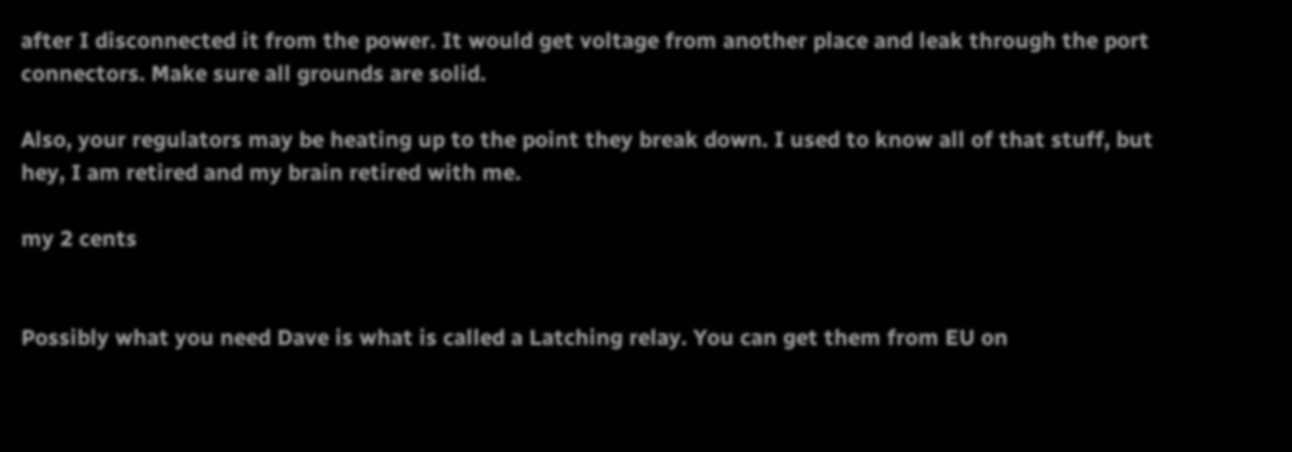after I disconnected it from the power. It would get voltage from another place and leak through the port connectors. Make sure all grounds are solid.

Also, your regulators may be heating up to the point they break down. I used to know all of that stuff, but hey, I am retired and my brain retired with me.

my 2 cents


Possibly what you need Dave is what is called a Latching relay. You can get them from EU on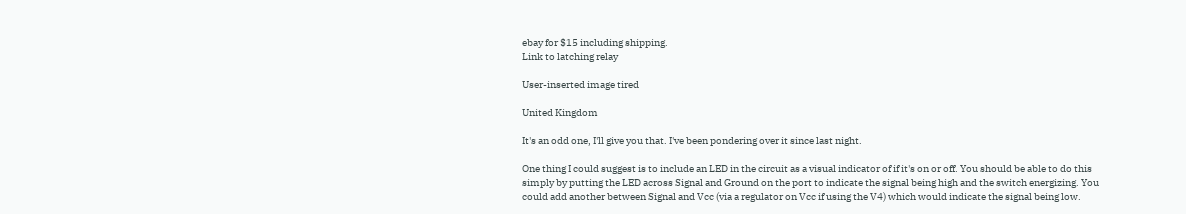ebay for $15 including shipping.
Link to latching relay

User-inserted image tired

United Kingdom

It's an odd one, I'll give you that. I've been pondering over it since last night.

One thing I could suggest is to include an LED in the circuit as a visual indicator of if it's on or off. You should be able to do this simply by putting the LED across Signal and Ground on the port to indicate the signal being high and the switch energizing. You could add another between Signal and Vcc (via a regulator on Vcc if using the V4) which would indicate the signal being low.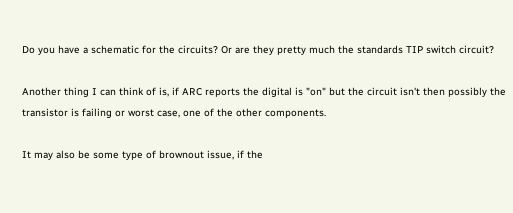Do you have a schematic for the circuits? Or are they pretty much the standards TIP switch circuit?

Another thing I can think of is, if ARC reports the digital is "on" but the circuit isn't then possibly the transistor is failing or worst case, one of the other components.

It may also be some type of brownout issue, if the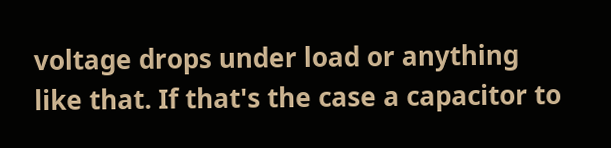voltage drops under load or anything like that. If that's the case a capacitor to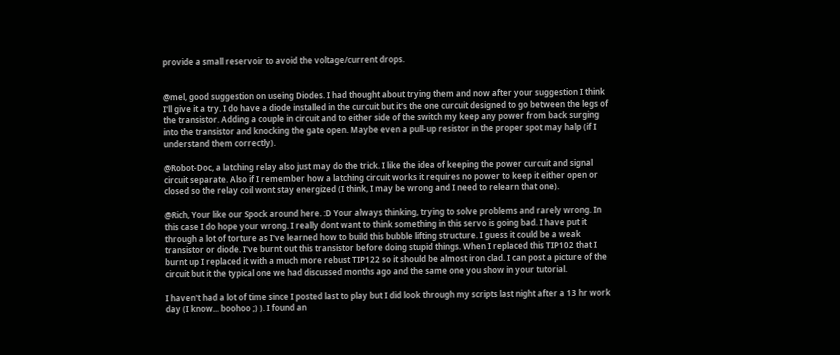provide a small reservoir to avoid the voltage/current drops.


@mel, good suggestion on useing Diodes. I had thought about trying them and now after your suggestion I think I'll give it a try. I do have a diode installed in the curcuit but it's the one curcuit designed to go between the legs of the transistor. Adding a couple in circuit and to either side of the switch my keep any power from back surging into the transistor and knocking the gate open. Maybe even a pull-up resistor in the proper spot may halp (if I understand them correctly).

@Robot-Doc, a latching relay also just may do the trick. I like the idea of keeping the power curcuit and signal circuit separate. Also if I remember how a latching circuit works it requires no power to keep it either open or closed so the relay coil wont stay energized (I think, I may be wrong and I need to relearn that one).

@Rich, Your like our Spock around here. :D Your always thinking, trying to solve problems and rarely wrong. In this case I do hope your wrong. I really dont want to think something in this servo is going bad. I have put it through a lot of torture as I've learned how to build this bubble lifting structure. I guess it could be a weak transistor or diode. I've burnt out this transistor before doing stupid things. When I replaced this TIP102 that I burnt up I replaced it with a much more rebust TIP122 so it should be almost iron clad. I can post a picture of the circuit but it the typical one we had discussed months ago and the same one you show in your tutorial.

I haven't had a lot of time since I posted last to play but I did look through my scripts last night after a 13 hr work day (I know... boohoo ;) ). I found an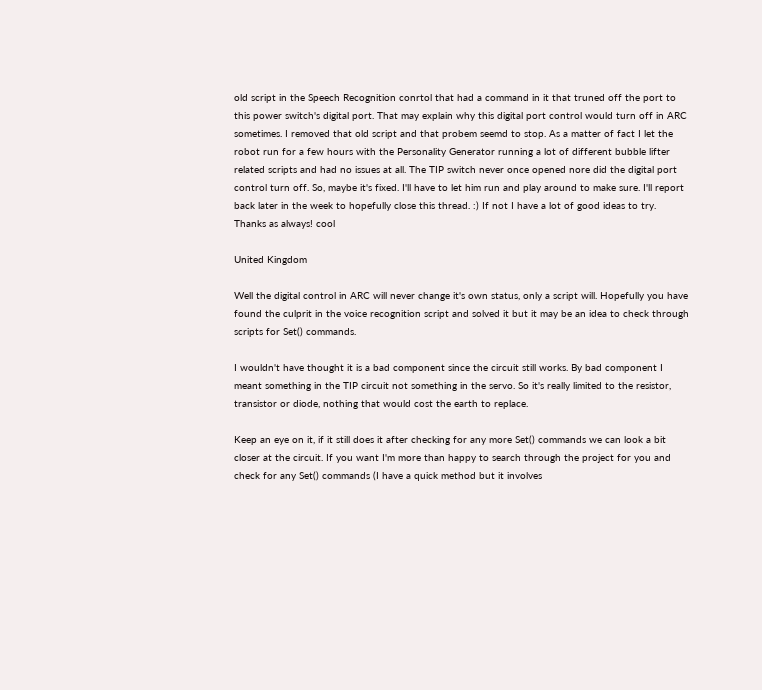old script in the Speech Recognition conrtol that had a command in it that truned off the port to this power switch's digital port. That may explain why this digital port control would turn off in ARC sometimes. I removed that old script and that probem seemd to stop. As a matter of fact I let the robot run for a few hours with the Personality Generator running a lot of different bubble lifter related scripts and had no issues at all. The TIP switch never once opened nore did the digital port control turn off. So, maybe it's fixed. I'll have to let him run and play around to make sure. I'll report back later in the week to hopefully close this thread. :) If not I have a lot of good ideas to try. Thanks as always! cool

United Kingdom

Well the digital control in ARC will never change it's own status, only a script will. Hopefully you have found the culprit in the voice recognition script and solved it but it may be an idea to check through scripts for Set() commands.

I wouldn't have thought it is a bad component since the circuit still works. By bad component I meant something in the TIP circuit not something in the servo. So it's really limited to the resistor, transistor or diode, nothing that would cost the earth to replace.

Keep an eye on it, if it still does it after checking for any more Set() commands we can look a bit closer at the circuit. If you want I'm more than happy to search through the project for you and check for any Set() commands (I have a quick method but it involves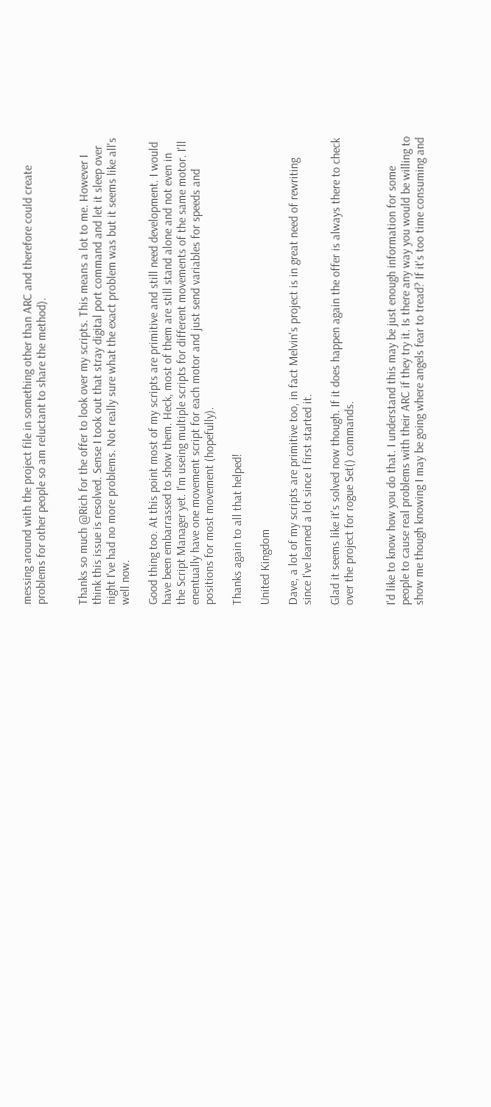messing around with the project file in something other than ARC and therefore could create problems for other people so am reluctant to share the method).


Thanks so much @Rich for the offer to look over my scripts. This means a lot to me. However I think this issue is resolved. Sense I took out that stray digital port command and let it sleep over night I've had no more problems. Not really sure what the exact problem was but it seems like all's well now.

Good thing too. At this point most of my scripts are primitive and still need development. I would have been embarrassed to show them. Heck, most of them are still stand alone and not even in the Script Manager yet. I'm useing multiple scripts for different movements of the same motor. I'll enentually have one movement script for each motor and just send variables for speeds and positions for most movement (hopefully).

Thanks again to all that helped!

United Kingdom

Dave, a lot of my scripts are primitive too, in fact Melvin's project is in great need of rewriting since I've learned a lot since I first started it.

Glad it seems like it's solved now though. If it does happen again the offer is always there to check over the project for rogue Set() commands.


I'd like to know how you do that. I understand this may be just enough information for some people to cause real problems with their ARC if they try it. Is there any way you would be willing to show me though knowing I may be going where angels fear to tread? If it's too time consuming and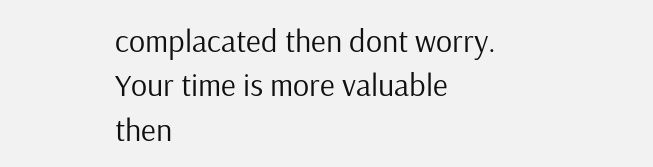complacated then dont worry. Your time is more valuable then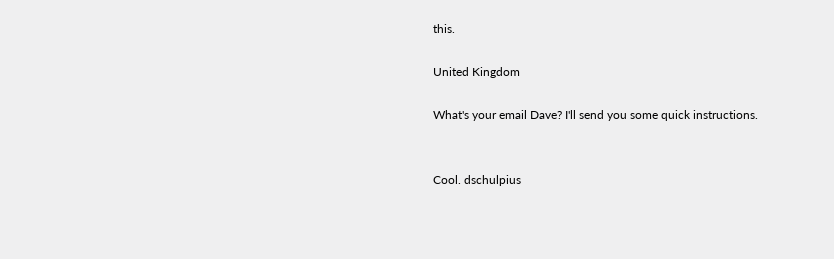this.

United Kingdom

What's your email Dave? I'll send you some quick instructions.


Cool. dschulpius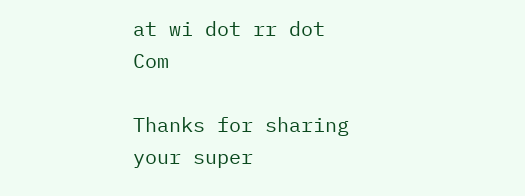at wi dot rr dot Com

Thanks for sharing your super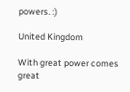powers. :)

United Kingdom

With great power comes great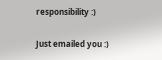responsibility :)

Just emailed you :)